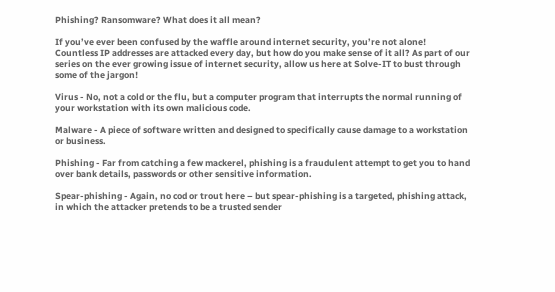Phishing? Ransomware? What does it all mean?

If you’ve ever been confused by the waffle around internet security, you’re not alone! Countless IP addresses are attacked every day, but how do you make sense of it all? As part of our series on the ever growing issue of internet security, allow us here at Solve-IT to bust through some of the jargon!

Virus - No, not a cold or the flu, but a computer program that interrupts the normal running of your workstation with its own malicious code.

Malware - A piece of software written and designed to specifically cause damage to a workstation or business.

Phishing - Far from catching a few mackerel, phishing is a fraudulent attempt to get you to hand over bank details, passwords or other sensitive information.

Spear-phishing - Again, no cod or trout here – but spear-phishing is a targeted, phishing attack, in which the attacker pretends to be a trusted sender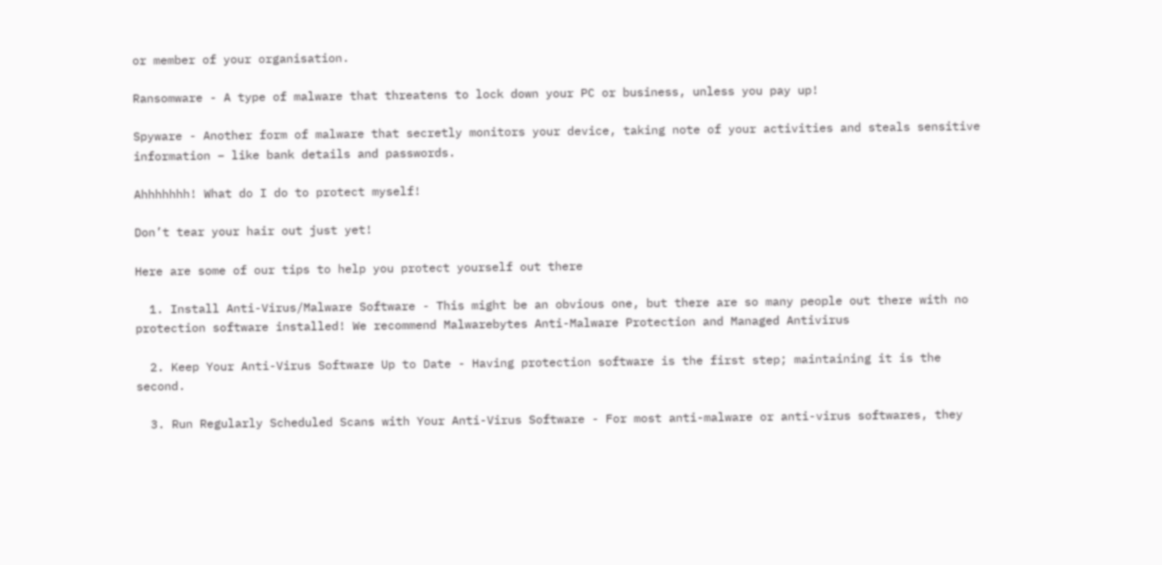or member of your organisation.

Ransomware - A type of malware that threatens to lock down your PC or business, unless you pay up!

Spyware - Another form of malware that secretly monitors your device, taking note of your activities and steals sensitive information – like bank details and passwords.

Ahhhhhhh! What do I do to protect myself!

Don’t tear your hair out just yet!

Here are some of our tips to help you protect yourself out there

  1. Install Anti-Virus/Malware Software - This might be an obvious one, but there are so many people out there with no protection software installed! We recommend Malwarebytes Anti-Malware Protection and Managed Antivirus

  2. Keep Your Anti-Virus Software Up to Date - Having protection software is the first step; maintaining it is the second.

  3. Run Regularly Scheduled Scans with Your Anti-Virus Software - For most anti-malware or anti-virus softwares, they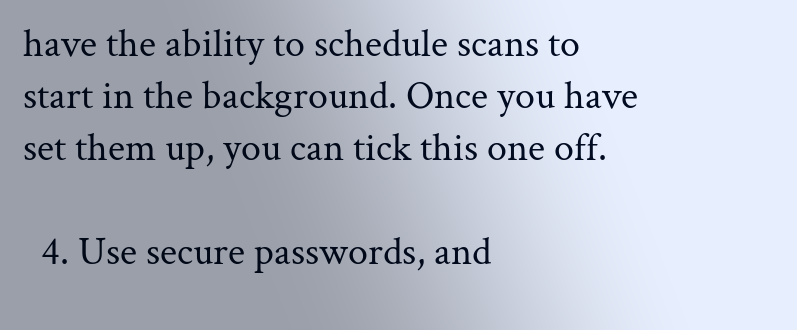have the ability to schedule scans to start in the background. Once you have set them up, you can tick this one off.

  4. Use secure passwords, and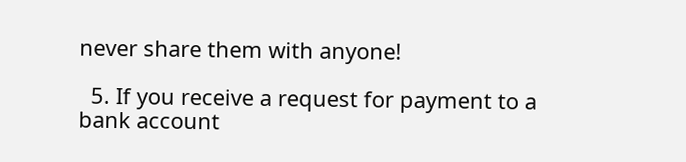never share them with anyone!

  5. If you receive a request for payment to a bank account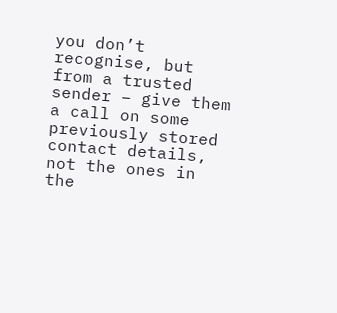you don’t recognise, but from a trusted sender – give them a call on some previously stored contact details, not the ones in the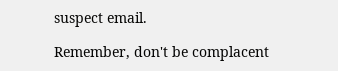suspect email.

Remember, don't be complacent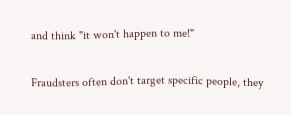and think "it won't happen to me!"

Fraudsters often don't target specific people, they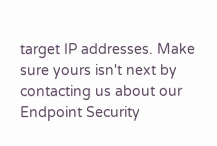target IP addresses. Make sure yours isn't next by contacting us about our Endpoint Security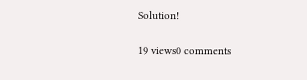Solution!

19 views0 comments